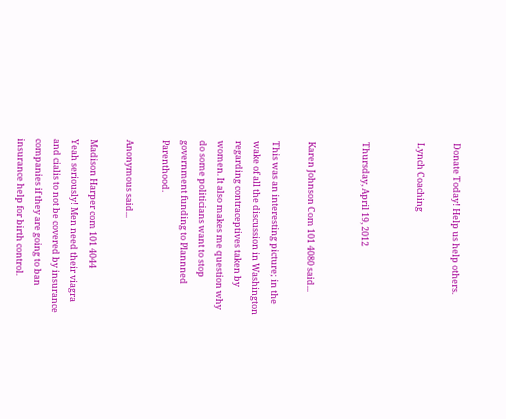Donate Today! Help us help others.

Lynch Coaching


Thursday, April 19, 2012


Karen Johnson Com 101 4080 said...

This was an interesting picture; in the wake of all the discussion in Washington regarding contraceptives taken by women. It also makes me question why do some politicians want to stop government funding to Plannned Parenthood.

Anonymous said...

Madison Harper com 101 4044
Yeah seriously! Men need their viagra and cialis to not be covered by insurance companies if they are going to ban insurance help for birth control.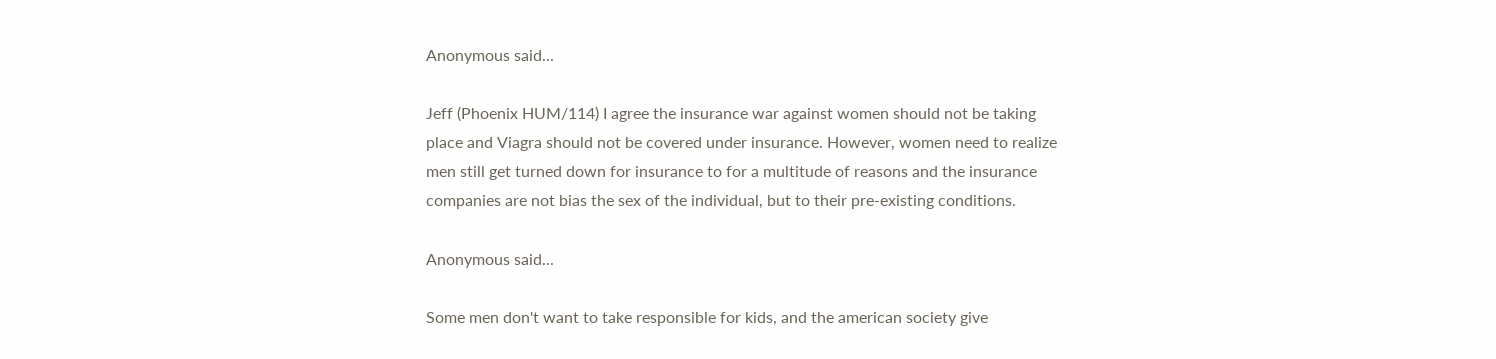Anonymous said...

Jeff (Phoenix HUM/114) I agree the insurance war against women should not be taking place and Viagra should not be covered under insurance. However, women need to realize men still get turned down for insurance to for a multitude of reasons and the insurance companies are not bias the sex of the individual, but to their pre-existing conditions.

Anonymous said...

Some men don't want to take responsible for kids, and the american society give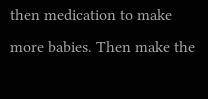then medication to make more babies. Then make the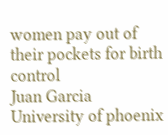women pay out of their pockets for birth control
Juan Garcia
University of phoenix